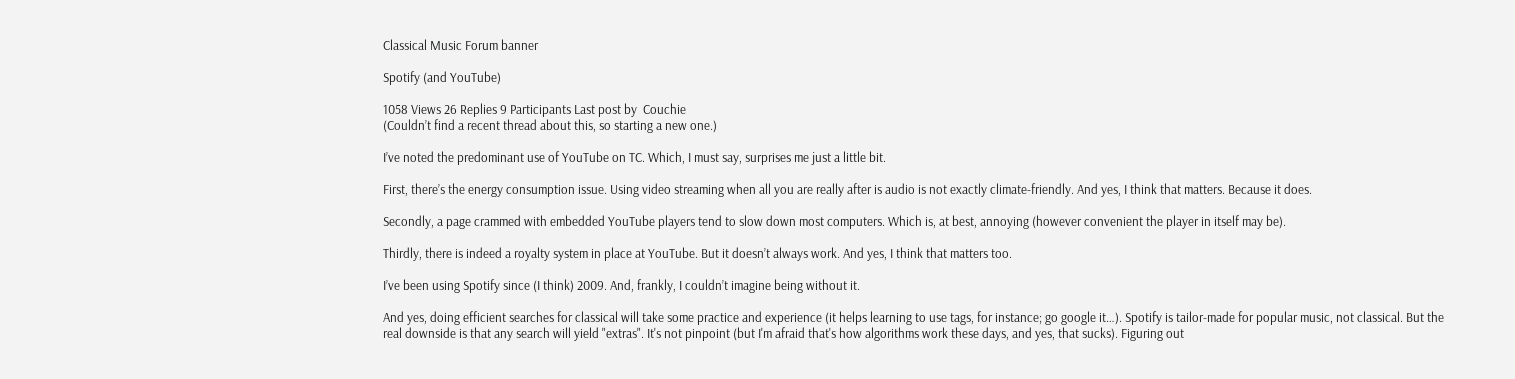Classical Music Forum banner

Spotify (and YouTube)

1058 Views 26 Replies 9 Participants Last post by  Couchie
(Couldn’t find a recent thread about this, so starting a new one.)

I’ve noted the predominant use of YouTube on TC. Which, I must say, surprises me just a little bit.

First, there’s the energy consumption issue. Using video streaming when all you are really after is audio is not exactly climate-friendly. And yes, I think that matters. Because it does.

Secondly, a page crammed with embedded YouTube players tend to slow down most computers. Which is, at best, annoying (however convenient the player in itself may be).

Thirdly, there is indeed a royalty system in place at YouTube. But it doesn’t always work. And yes, I think that matters too.

I’ve been using Spotify since (I think) 2009. And, frankly, I couldn’t imagine being without it.

And yes, doing efficient searches for classical will take some practice and experience (it helps learning to use tags, for instance; go google it…). Spotify is tailor-made for popular music, not classical. But the real downside is that any search will yield "extras". It's not pinpoint (but I'm afraid that's how algorithms work these days, and yes, that sucks). Figuring out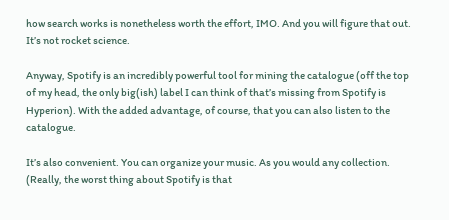how search works is nonetheless worth the effort, IMO. And you will figure that out. It’s not rocket science.

Anyway, Spotify is an incredibly powerful tool for mining the catalogue (off the top of my head, the only big(ish) label I can think of that’s missing from Spotify is Hyperion). With the added advantage, of course, that you can also listen to the catalogue.

It’s also convenient. You can organize your music. As you would any collection. (Really, the worst thing about Spotify is that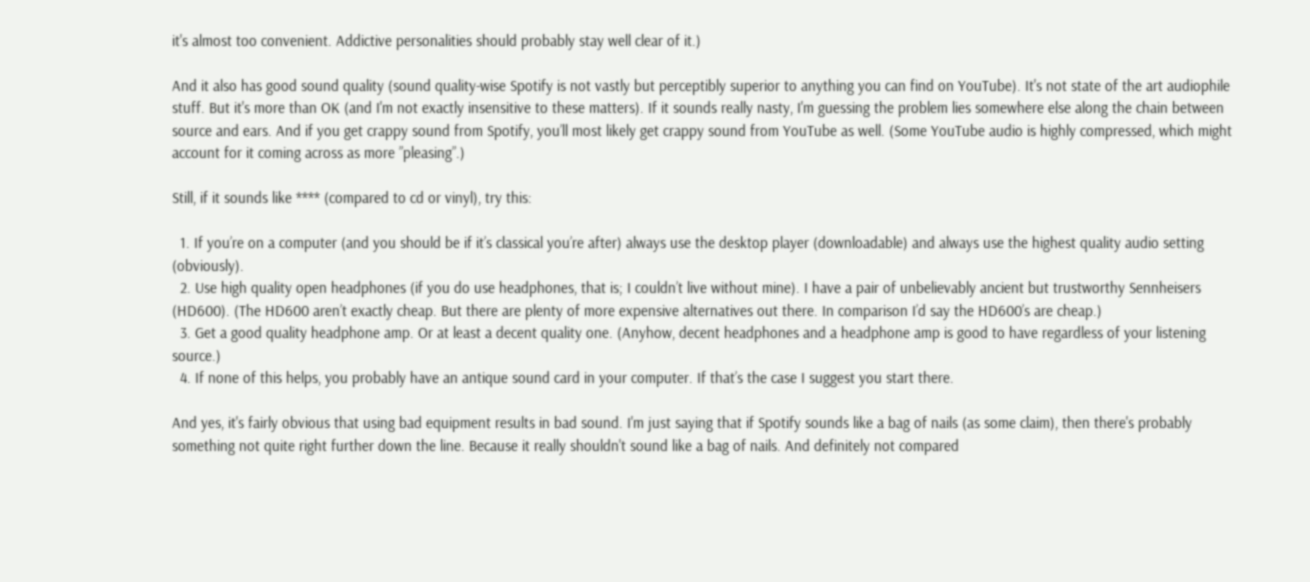it's almost too convenient. Addictive personalities should probably stay well clear of it.)

And it also has good sound quality (sound quality-wise Spotify is not vastly but perceptibly superior to anything you can find on YouTube). It's not state of the art audiophile stuff. But it's more than OK (and I'm not exactly insensitive to these matters). If it sounds really nasty, I'm guessing the problem lies somewhere else along the chain between source and ears. And if you get crappy sound from Spotify, you’ll most likely get crappy sound from YouTube as well. (Some YouTube audio is highly compressed, which might account for it coming across as more ”pleasing”.)

Still, if it sounds like **** (compared to cd or vinyl), try this:

  1. If you’re on a computer (and you should be if it’s classical you’re after) always use the desktop player (downloadable) and always use the highest quality audio setting (obviously).
  2. Use high quality open headphones (if you do use headphones, that is; I couldn’t live without mine). I have a pair of unbelievably ancient but trustworthy Sennheisers (HD600). (The HD600 aren’t exactly cheap. But there are plenty of more expensive alternatives out there. In comparison I’d say the HD600’s are cheap.)
  3. Get a good quality headphone amp. Or at least a decent quality one. (Anyhow, decent headphones and a headphone amp is good to have regardless of your listening source.)
  4. If none of this helps, you probably have an antique sound card in your computer. If that’s the case I suggest you start there.

And yes, it's fairly obvious that using bad equipment results in bad sound. I'm just saying that if Spotify sounds like a bag of nails (as some claim), then there's probably something not quite right further down the line. Because it really shouldn't sound like a bag of nails. And definitely not compared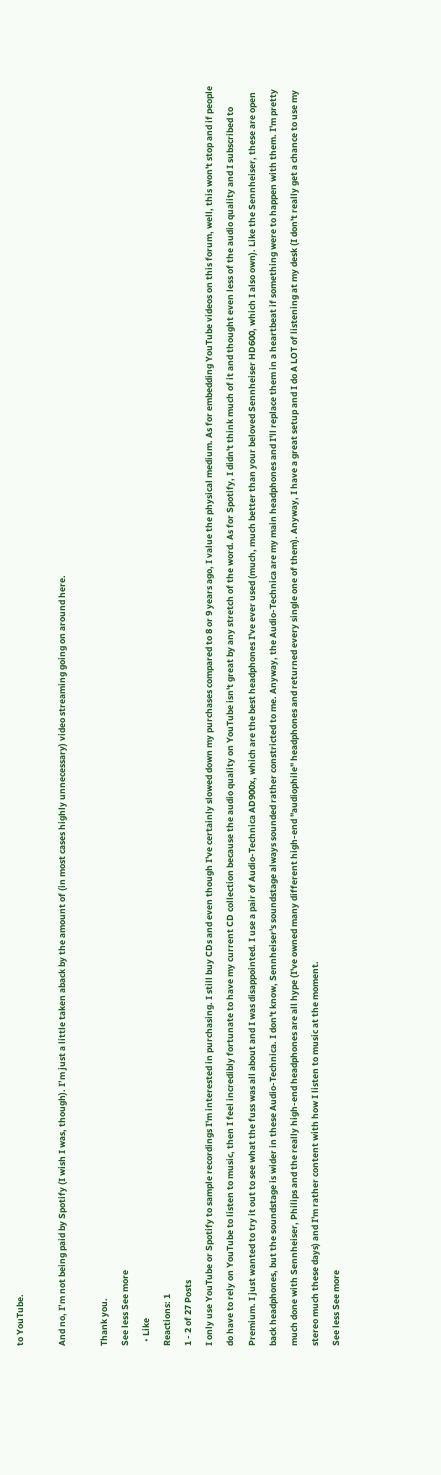to YouTube.

And no, I’m not being paid by Spotify (I wish I was, though). I’m just a little taken aback by the amount of (in most cases highly unnecessary) video streaming going on around here.

Thank you.
See less See more
  • Like
Reactions: 1
1 - 2 of 27 Posts
I only use YouTube or Spotify to sample recordings I'm interested in purchasing. I still buy CDs and even though I've certainly slowed down my purchases compared to 8 or 9 years ago, I value the physical medium. As for embedding YouTube videos on this forum, well, this won't stop and if people do have to rely on YouTube to listen to music, then I feel incredibly fortunate to have my current CD collection because the audio quality on YouTube isn't great by any stretch of the word. As for Spotify, I didn't think much of it and thought even less of the audio quality and I subscribed to Premium. I just wanted to try it out to see what the fuss was all about and I was disappointed. I use a pair of Audio-Technica AD900x, which are the best headphones I've ever used (much, much better than your beloved Sennheiser HD600, which I also own). Like the Sennheiser, these are open back headphones, but the soundstage is wider in these Audio-Technica. I don't know, Sennheiser's soundstage always sounded rather constricted to me. Anyway, the Audio-Technica are my main headphones and I'll replace them in a heartbeat if something were to happen with them. I'm pretty much done with Sennheiser, Philips and the really high-end headphones are all hype (I've owned many different high-end "audiophile" headphones and returned every single one of them). Anyway, I have a great setup and I do A LOT of listening at my desk (I don't really get a chance to use my stereo much these days) and I'm rather content with how I listen to music at the moment.
See less See more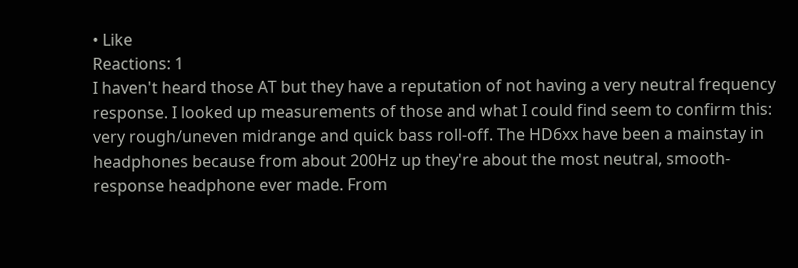• Like
Reactions: 1
I haven't heard those AT but they have a reputation of not having a very neutral frequency response. I looked up measurements of those and what I could find seem to confirm this: very rough/uneven midrange and quick bass roll-off. The HD6xx have been a mainstay in headphones because from about 200Hz up they're about the most neutral, smooth-response headphone ever made. From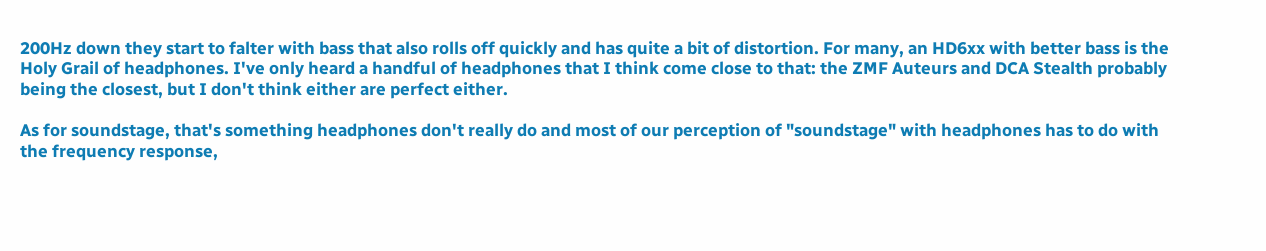200Hz down they start to falter with bass that also rolls off quickly and has quite a bit of distortion. For many, an HD6xx with better bass is the Holy Grail of headphones. I've only heard a handful of headphones that I think come close to that: the ZMF Auteurs and DCA Stealth probably being the closest, but I don't think either are perfect either.

As for soundstage, that's something headphones don't really do and most of our perception of "soundstage" with headphones has to do with the frequency response,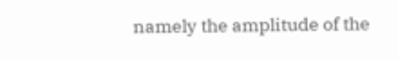namely the amplitude of the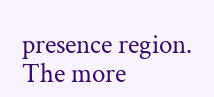presence region. The more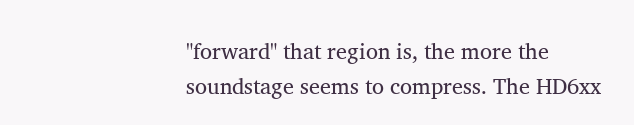"forward" that region is, the more the soundstage seems to compress. The HD6xx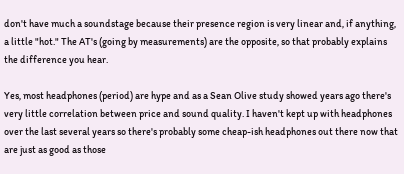don't have much a soundstage because their presence region is very linear and, if anything, a little "hot." The AT's (going by measurements) are the opposite, so that probably explains the difference you hear.

Yes, most headphones (period) are hype and as a Sean Olive study showed years ago there's very little correlation between price and sound quality. I haven't kept up with headphones over the last several years so there's probably some cheap-ish headphones out there now that are just as good as those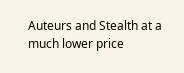Auteurs and Stealth at a much lower price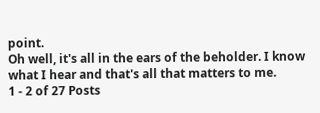point.
Oh well, it's all in the ears of the beholder. I know what I hear and that's all that matters to me.
1 - 2 of 27 Posts